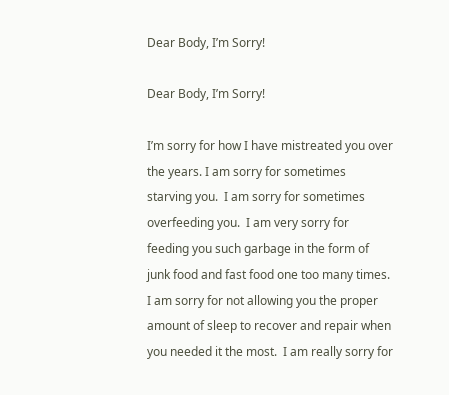Dear Body, I’m Sorry!

Dear Body, I’m Sorry!

I’m sorry for how I have mistreated you over the years. I am sorry for sometimes starving you.  I am sorry for sometimes overfeeding you.  I am very sorry for feeding you such garbage in the form of junk food and fast food one too many times.  I am sorry for not allowing you the proper amount of sleep to recover and repair when you needed it the most.  I am really sorry for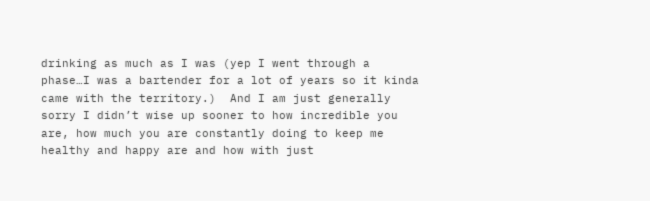drinking as much as I was (yep I went through a phase…I was a bartender for a lot of years so it kinda came with the territory.)  And I am just generally sorry I didn’t wise up sooner to how incredible you are, how much you are constantly doing to keep me healthy and happy are and how with just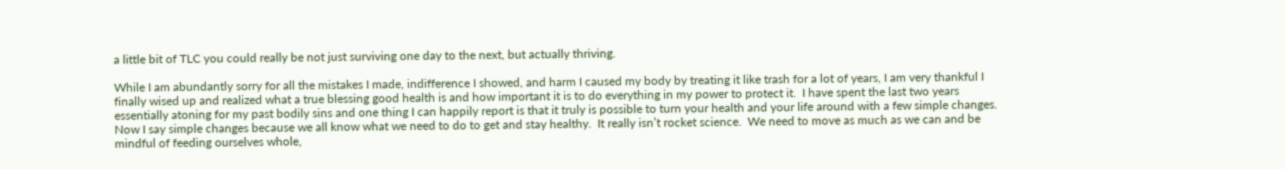a little bit of TLC you could really be not just surviving one day to the next, but actually thriving.

While I am abundantly sorry for all the mistakes I made, indifference I showed, and harm I caused my body by treating it like trash for a lot of years, I am very thankful I finally wised up and realized what a true blessing good health is and how important it is to do everything in my power to protect it.  I have spent the last two years essentially atoning for my past bodily sins and one thing I can happily report is that it truly is possible to turn your health and your life around with a few simple changes.  Now I say simple changes because we all know what we need to do to get and stay healthy.  It really isn’t rocket science.  We need to move as much as we can and be mindful of feeding ourselves whole,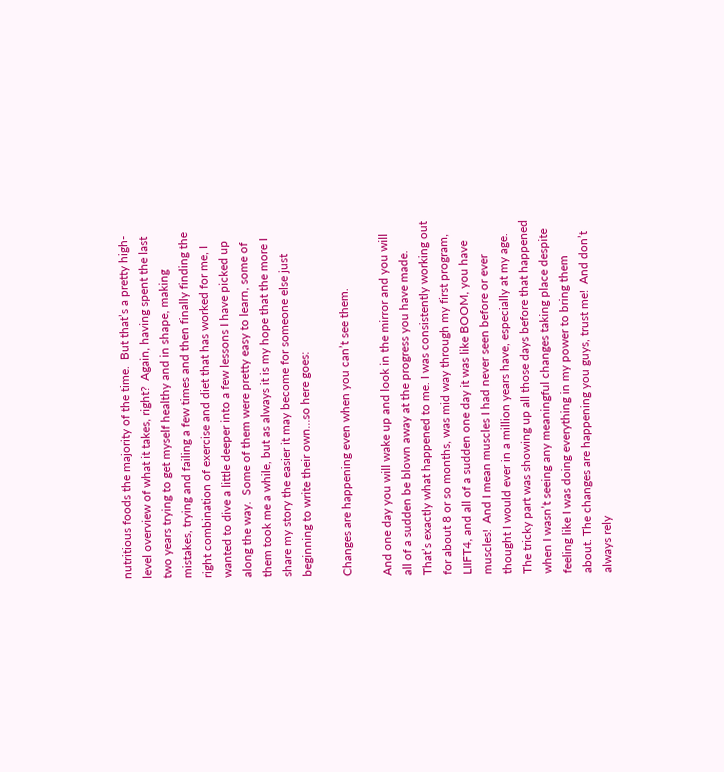nutritious foods the majority of the time.  But that’s a pretty high-level overview of what it takes, right?  Again, having spent the last two years trying to get myself healthy and in shape, making mistakes, trying and failing a few times and then finally finding the right combination of exercise and diet that has worked for me, I wanted to dive a little deeper into a few lessons I have picked up along the way.  Some of them were pretty easy to learn, some of them took me a while, but as always it is my hope that the more I share my story the easier it may become for someone else just beginning to write their own…so here goes:

Changes are happening even when you can’t see them.

And one day you will wake up and look in the mirror and you will all of a sudden be blown away at the progress you have made.  That’s exactly what happened to me. I was consistently working out for about 8 or so months, was mid way through my first program, LIIFT4, and all of a sudden one day it was like BOOM, you have muscles!  And I mean muscles I had never seen before or ever thought I would ever in a million years have, especially at my age.  The tricky part was showing up all those days before that happened when I wasn’t seeing any meaningful changes taking place despite feeling like I was doing everything in my power to bring them about. The changes are happening you guys, trust me!  And don’t always rely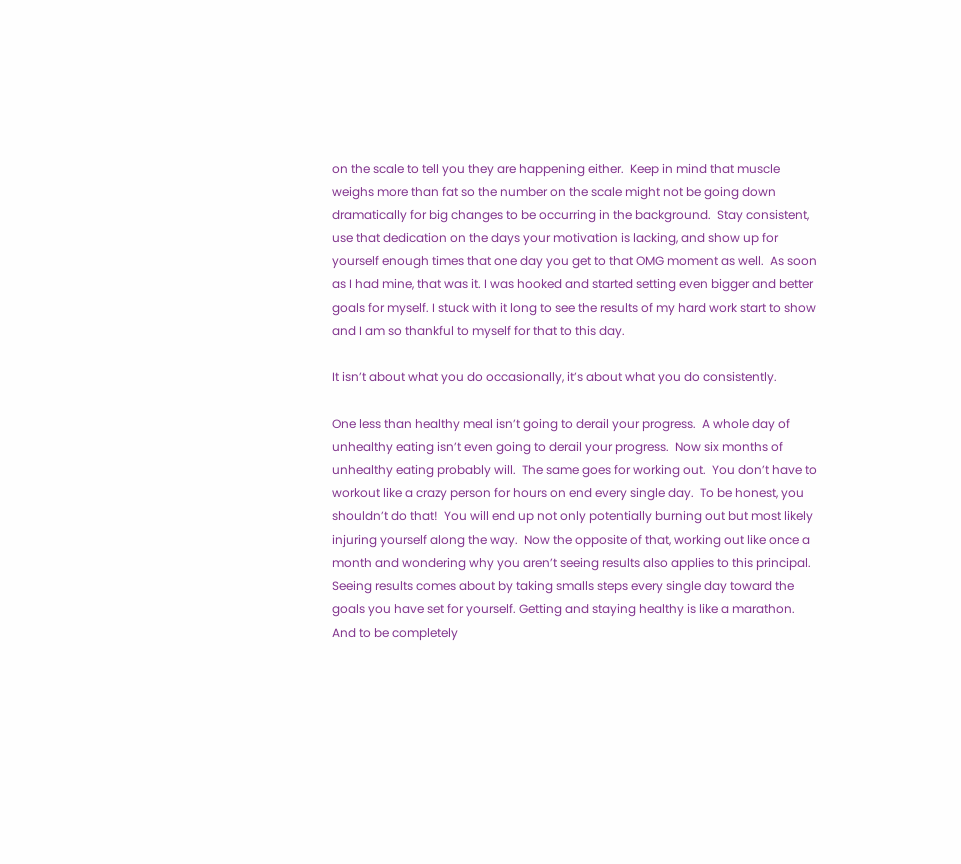on the scale to tell you they are happening either.  Keep in mind that muscle weighs more than fat so the number on the scale might not be going down dramatically for big changes to be occurring in the background.  Stay consistent, use that dedication on the days your motivation is lacking, and show up for yourself enough times that one day you get to that OMG moment as well.  As soon as I had mine, that was it. I was hooked and started setting even bigger and better goals for myself. I stuck with it long to see the results of my hard work start to show and I am so thankful to myself for that to this day.

It isn’t about what you do occasionally, it’s about what you do consistently.

One less than healthy meal isn’t going to derail your progress.  A whole day of unhealthy eating isn’t even going to derail your progress.  Now six months of unhealthy eating probably will.  The same goes for working out.  You don’t have to workout like a crazy person for hours on end every single day.  To be honest, you shouldn’t do that!  You will end up not only potentially burning out but most likely injuring yourself along the way.  Now the opposite of that, working out like once a month and wondering why you aren’t seeing results also applies to this principal.  Seeing results comes about by taking smalls steps every single day toward the goals you have set for yourself. Getting and staying healthy is like a marathon.  And to be completely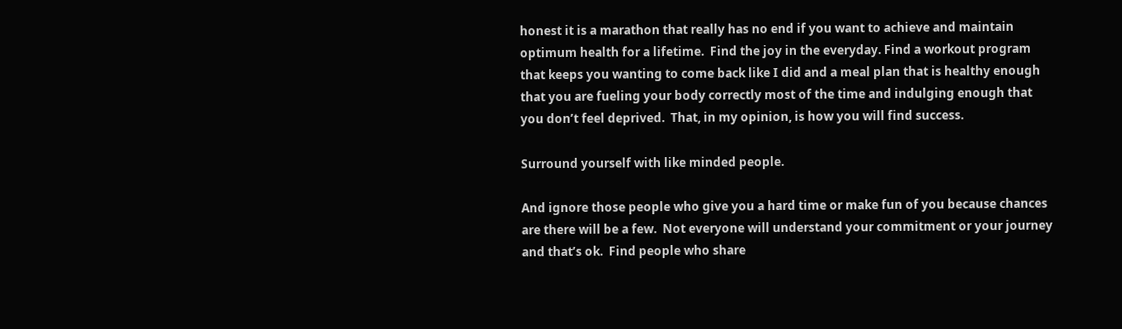honest it is a marathon that really has no end if you want to achieve and maintain optimum health for a lifetime.  Find the joy in the everyday. Find a workout program that keeps you wanting to come back like I did and a meal plan that is healthy enough that you are fueling your body correctly most of the time and indulging enough that you don’t feel deprived.  That, in my opinion, is how you will find success.

Surround yourself with like minded people.

And ignore those people who give you a hard time or make fun of you because chances are there will be a few.  Not everyone will understand your commitment or your journey and that’s ok.  Find people who share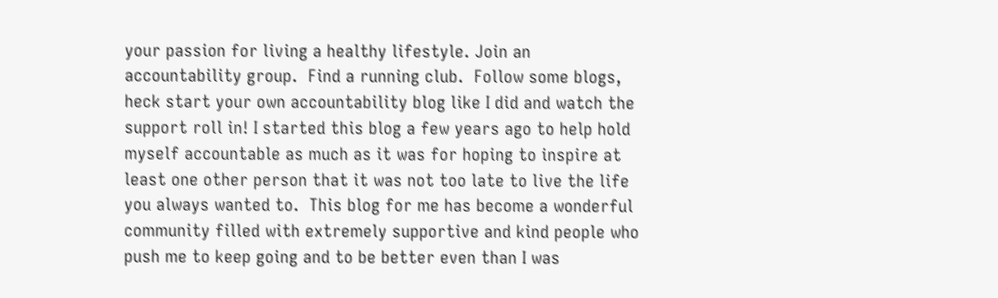your passion for living a healthy lifestyle. Join an accountability group.  Find a running club.  Follow some blogs, heck start your own accountability blog like I did and watch the support roll in! I started this blog a few years ago to help hold myself accountable as much as it was for hoping to inspire at least one other person that it was not too late to live the life you always wanted to.  This blog for me has become a wonderful community filled with extremely supportive and kind people who push me to keep going and to be better even than I was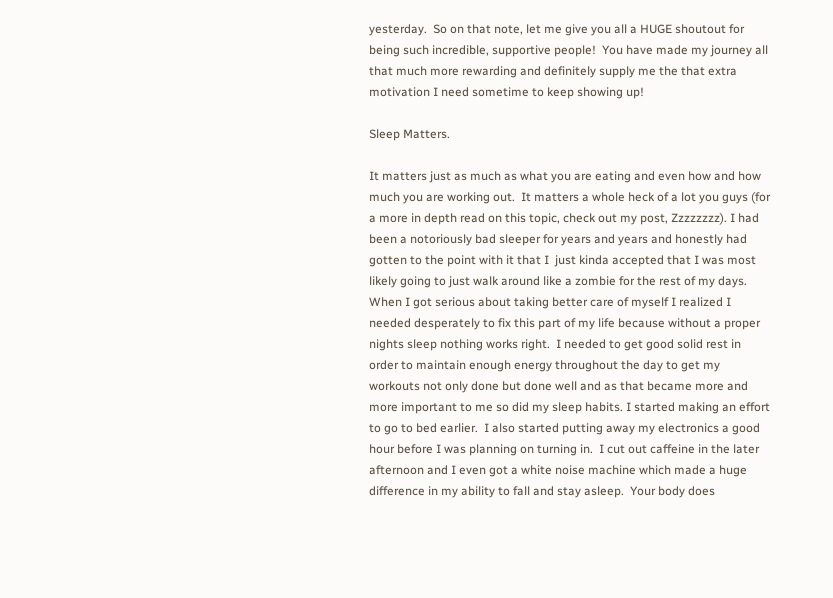yesterday.  So on that note, let me give you all a HUGE shoutout for being such incredible, supportive people!  You have made my journey all that much more rewarding and definitely supply me the that extra motivation I need sometime to keep showing up!

Sleep Matters.

It matters just as much as what you are eating and even how and how much you are working out.  It matters a whole heck of a lot you guys (for a more in depth read on this topic, check out my post, Zzzzzzzz). I had been a notoriously bad sleeper for years and years and honestly had gotten to the point with it that I  just kinda accepted that I was most likely going to just walk around like a zombie for the rest of my days.  When I got serious about taking better care of myself I realized I needed desperately to fix this part of my life because without a proper nights sleep nothing works right.  I needed to get good solid rest in order to maintain enough energy throughout the day to get my workouts not only done but done well and as that became more and more important to me so did my sleep habits. I started making an effort to go to bed earlier.  I also started putting away my electronics a good hour before I was planning on turning in.  I cut out caffeine in the later afternoon and I even got a white noise machine which made a huge difference in my ability to fall and stay asleep.  Your body does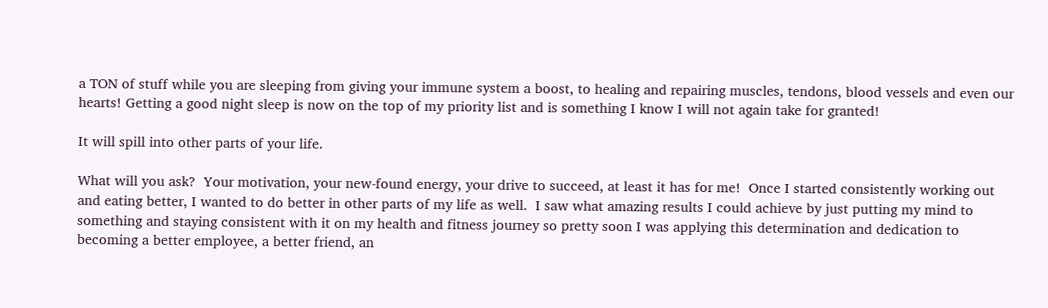a TON of stuff while you are sleeping from giving your immune system a boost, to healing and repairing muscles, tendons, blood vessels and even our hearts! Getting a good night sleep is now on the top of my priority list and is something I know I will not again take for granted!

It will spill into other parts of your life.

What will you ask?  Your motivation, your new-found energy, your drive to succeed, at least it has for me!  Once I started consistently working out and eating better, I wanted to do better in other parts of my life as well.  I saw what amazing results I could achieve by just putting my mind to something and staying consistent with it on my health and fitness journey so pretty soon I was applying this determination and dedication to becoming a better employee, a better friend, an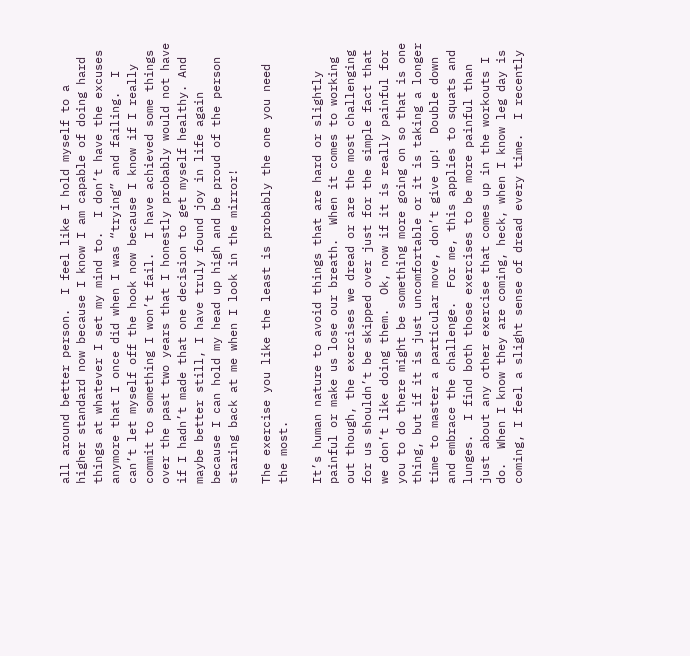all around better person.  I feel like I hold myself to a higher standard now because I know I am capable of doing hard things at whatever I set my mind to.  I don’t have the excuses anymore that I once did when I was “trying” and failing.  I can’t let myself off the hook now because I know if I really commit to something I won’t fail.  I have achieved some things over the past two years that I honestly probably would not have if I hadn’t made that one decision to get myself healthy. And maybe better still, I have truly found joy in life again because I can hold my head up high and be proud of the person staring back at me when I look in the mirror!

The exercise you like the least is probably the one you need the most.

It’s human nature to avoid things that are hard or slightly painful or make us lose our breath.  When it comes to working out though, the exercises we dread or are the most challenging for us shouldn’t be skipped over just for the simple fact that we don’t like doing them.  Ok, now if it is really painful for you to do there might be something more going on so that is one thing, but if it is just uncomfortable or it is taking a longer time to master a particular move, don’t give up!  Double down and embrace the challenge.  For me, this applies to squats and lunges.  I find both those exercises to be more painful than just about any other exercise that comes up in the workouts I do.  When I know they are coming, heck, when I know leg day is coming, I feel a slight sense of dread every time.  I recently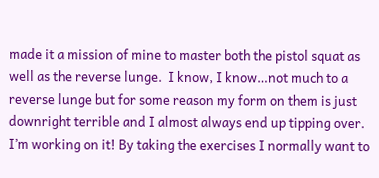made it a mission of mine to master both the pistol squat as well as the reverse lunge.  I know, I know…not much to a reverse lunge but for some reason my form on them is just downright terrible and I almost always end up tipping over. I’m working on it! By taking the exercises I normally want to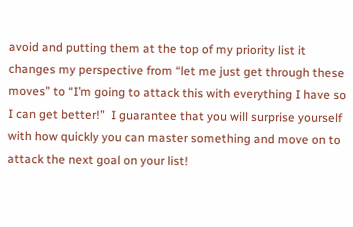avoid and putting them at the top of my priority list it changes my perspective from “let me just get through these moves” to “I’m going to attack this with everything I have so I can get better!”  I guarantee that you will surprise yourself with how quickly you can master something and move on to attack the next goal on your list!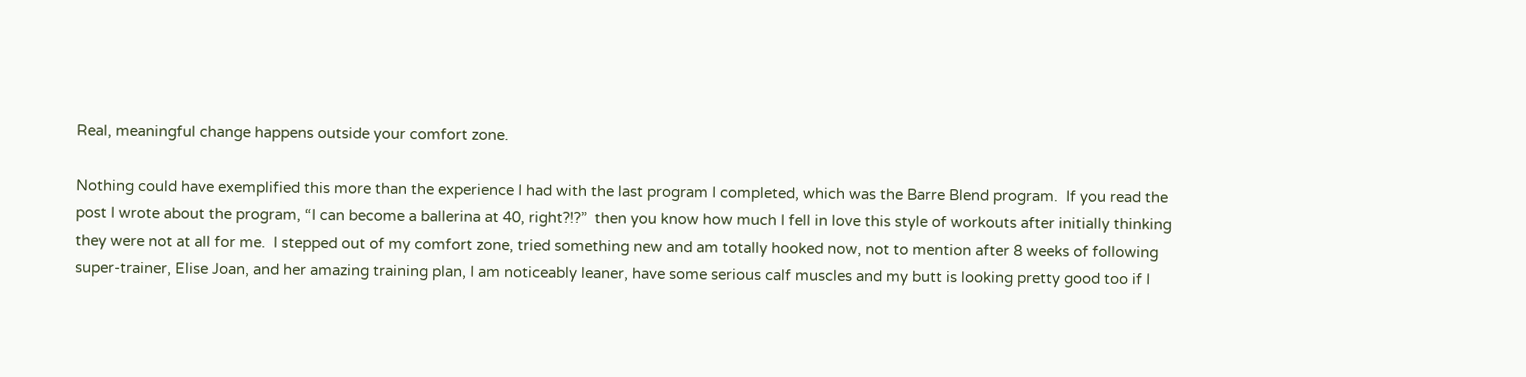Real, meaningful change happens outside your comfort zone.

Nothing could have exemplified this more than the experience I had with the last program I completed, which was the Barre Blend program.  If you read the post I wrote about the program, “I can become a ballerina at 40, right?!?”  then you know how much I fell in love this style of workouts after initially thinking they were not at all for me.  I stepped out of my comfort zone, tried something new and am totally hooked now, not to mention after 8 weeks of following super-trainer, Elise Joan, and her amazing training plan, I am noticeably leaner, have some serious calf muscles and my butt is looking pretty good too if I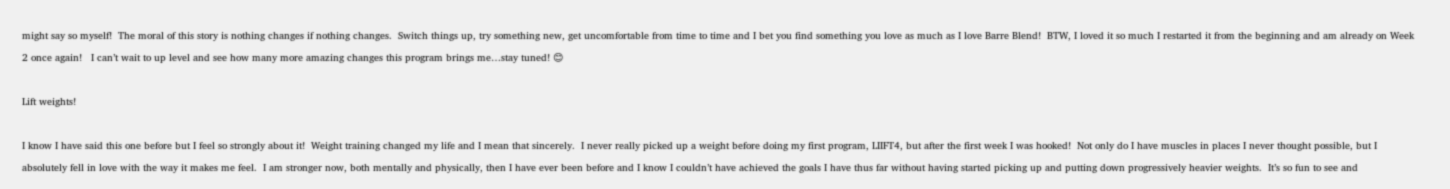might say so myself!  The moral of this story is nothing changes if nothing changes.  Switch things up, try something new, get uncomfortable from time to time and I bet you find something you love as much as I love Barre Blend!  BTW, I loved it so much I restarted it from the beginning and am already on Week 2 once again!   I can’t wait to up level and see how many more amazing changes this program brings me…stay tuned! 😊

Lift weights!

I know I have said this one before but I feel so strongly about it!  Weight training changed my life and I mean that sincerely.  I never really picked up a weight before doing my first program, LIIFT4, but after the first week I was hooked!  Not only do I have muscles in places I never thought possible, but I absolutely fell in love with the way it makes me feel.  I am stronger now, both mentally and physically, then I have ever been before and I know I couldn’t have achieved the goals I have thus far without having started picking up and putting down progressively heavier weights.  It’s so fun to see and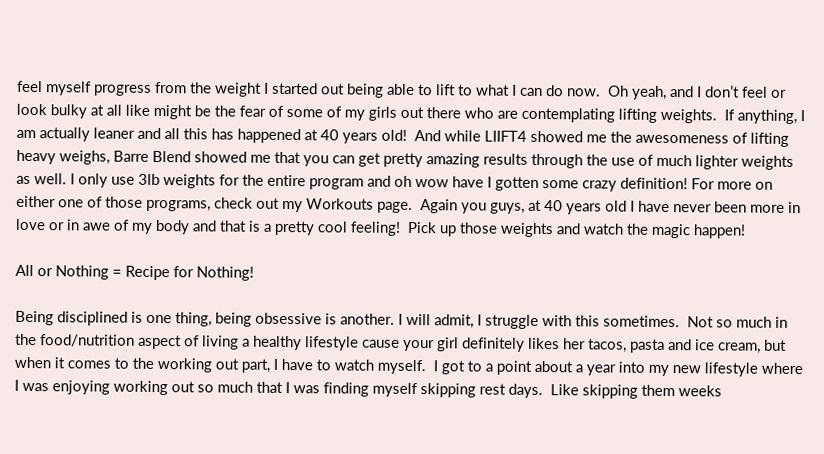feel myself progress from the weight I started out being able to lift to what I can do now.  Oh yeah, and I don’t feel or look bulky at all like might be the fear of some of my girls out there who are contemplating lifting weights.  If anything, I am actually leaner and all this has happened at 40 years old!  And while LIIFT4 showed me the awesomeness of lifting heavy weighs, Barre Blend showed me that you can get pretty amazing results through the use of much lighter weights as well. I only use 3lb weights for the entire program and oh wow have I gotten some crazy definition! For more on either one of those programs, check out my Workouts page.  Again you guys, at 40 years old I have never been more in love or in awe of my body and that is a pretty cool feeling!  Pick up those weights and watch the magic happen!

All or Nothing = Recipe for Nothing!

Being disciplined is one thing, being obsessive is another. I will admit, I struggle with this sometimes.  Not so much in the food/nutrition aspect of living a healthy lifestyle cause your girl definitely likes her tacos, pasta and ice cream, but when it comes to the working out part, I have to watch myself.  I got to a point about a year into my new lifestyle where I was enjoying working out so much that I was finding myself skipping rest days.  Like skipping them weeks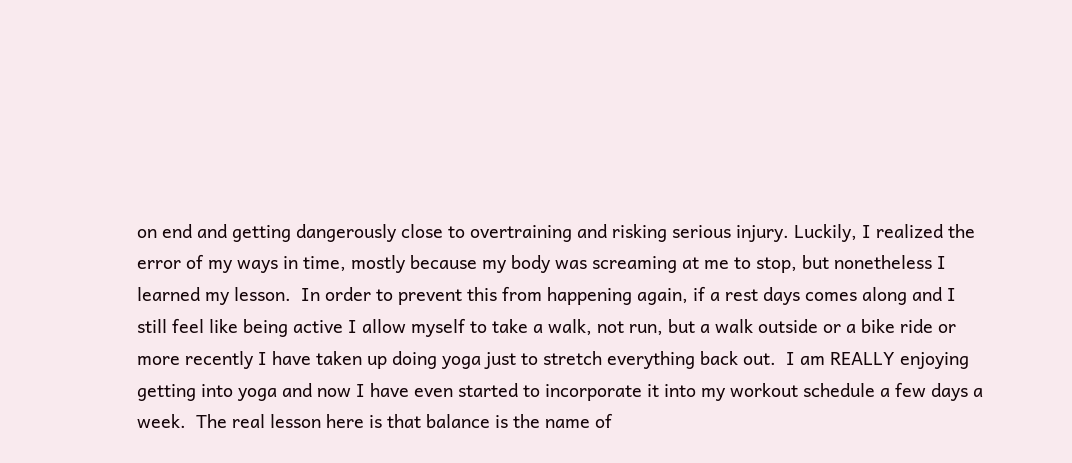on end and getting dangerously close to overtraining and risking serious injury. Luckily, I realized the error of my ways in time, mostly because my body was screaming at me to stop, but nonetheless I learned my lesson.  In order to prevent this from happening again, if a rest days comes along and I still feel like being active I allow myself to take a walk, not run, but a walk outside or a bike ride or more recently I have taken up doing yoga just to stretch everything back out.  I am REALLY enjoying getting into yoga and now I have even started to incorporate it into my workout schedule a few days a week.  The real lesson here is that balance is the name of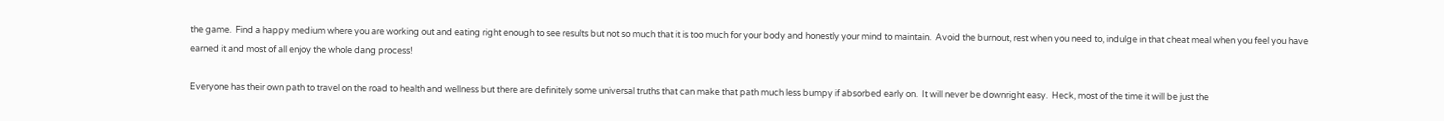the game.  Find a happy medium where you are working out and eating right enough to see results but not so much that it is too much for your body and honestly your mind to maintain.  Avoid the burnout, rest when you need to, indulge in that cheat meal when you feel you have earned it and most of all enjoy the whole dang process!

Everyone has their own path to travel on the road to health and wellness but there are definitely some universal truths that can make that path much less bumpy if absorbed early on.  It will never be downright easy.  Heck, most of the time it will be just the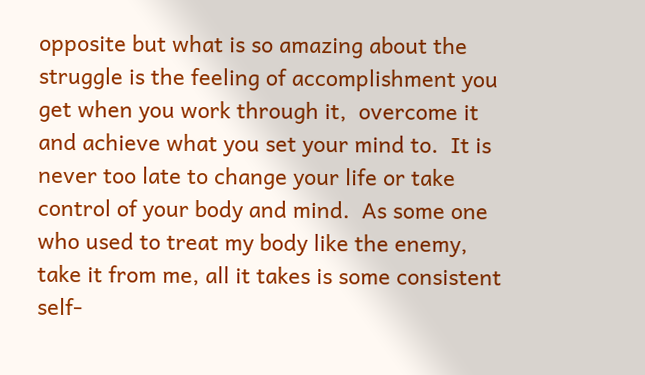opposite but what is so amazing about the struggle is the feeling of accomplishment you get when you work through it,  overcome it and achieve what you set your mind to.  It is never too late to change your life or take control of your body and mind.  As some one who used to treat my body like the enemy, take it from me, all it takes is some consistent self-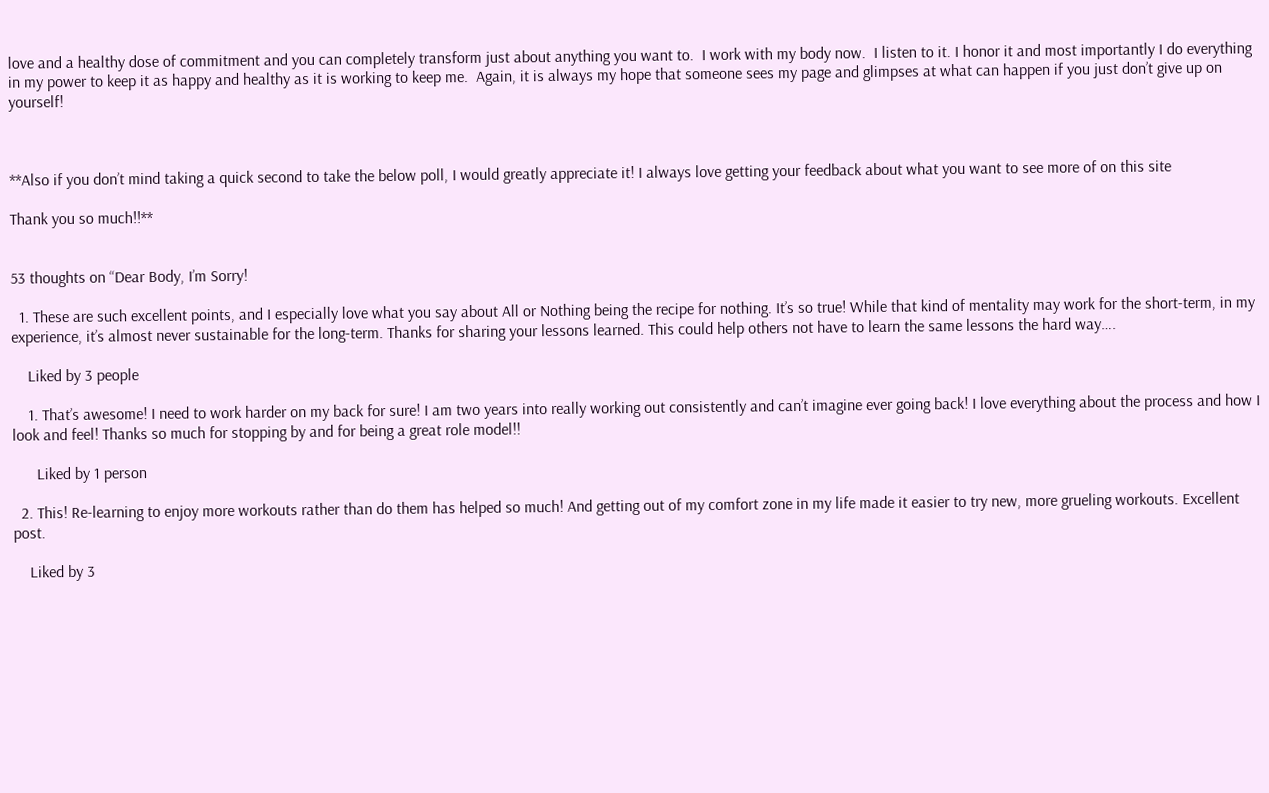love and a healthy dose of commitment and you can completely transform just about anything you want to.  I work with my body now.  I listen to it. I honor it and most importantly I do everything in my power to keep it as happy and healthy as it is working to keep me.  Again, it is always my hope that someone sees my page and glimpses at what can happen if you just don’t give up on yourself!



**Also if you don’t mind taking a quick second to take the below poll, I would greatly appreciate it! I always love getting your feedback about what you want to see more of on this site

Thank you so much!!**


53 thoughts on “Dear Body, I’m Sorry!

  1. These are such excellent points, and I especially love what you say about All or Nothing being the recipe for nothing. It’s so true! While that kind of mentality may work for the short-term, in my experience, it’s almost never sustainable for the long-term. Thanks for sharing your lessons learned. This could help others not have to learn the same lessons the hard way….

    Liked by 3 people

    1. That’s awesome! I need to work harder on my back for sure! I am two years into really working out consistently and can’t imagine ever going back! I love everything about the process and how I look and feel! Thanks so much for stopping by and for being a great role model!!

      Liked by 1 person

  2. This! Re-learning to enjoy more workouts rather than do them has helped so much! And getting out of my comfort zone in my life made it easier to try new, more grueling workouts. Excellent post.

    Liked by 3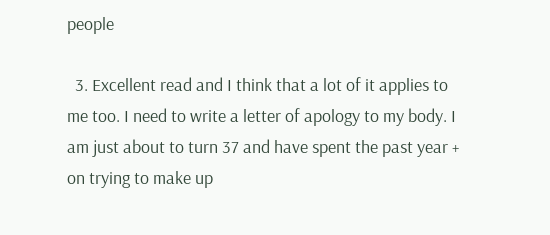people

  3. Excellent read and I think that a lot of it applies to me too. I need to write a letter of apology to my body. I am just about to turn 37 and have spent the past year + on trying to make up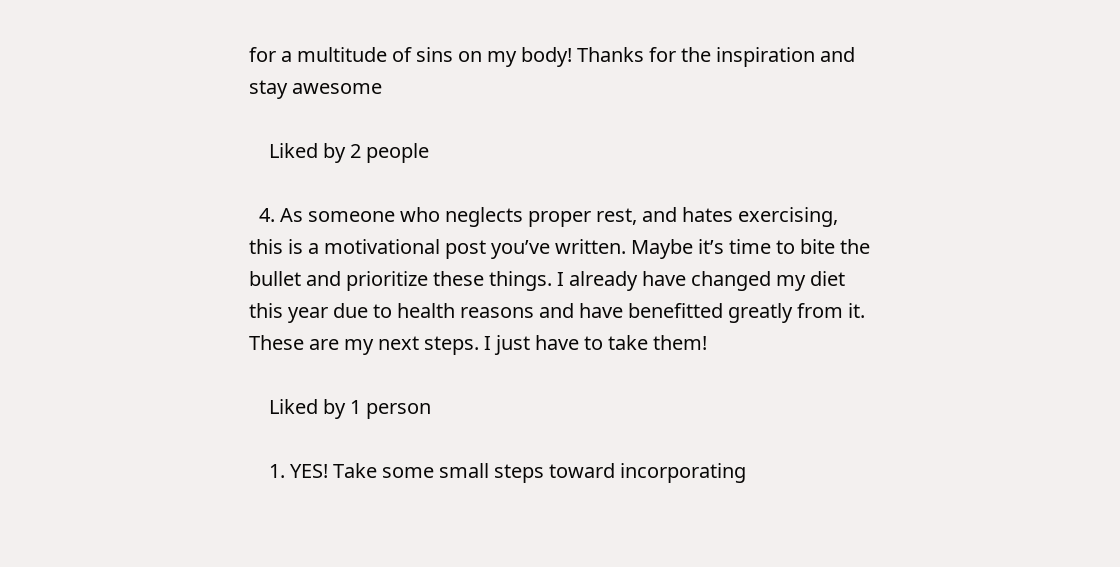for a multitude of sins on my body! Thanks for the inspiration and stay awesome

    Liked by 2 people

  4. As someone who neglects proper rest, and hates exercising, this is a motivational post you’ve written. Maybe it’s time to bite the bullet and prioritize these things. I already have changed my diet this year due to health reasons and have benefitted greatly from it. These are my next steps. I just have to take them!

    Liked by 1 person

    1. YES! Take some small steps toward incorporating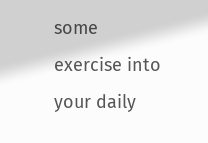some exercise into your daily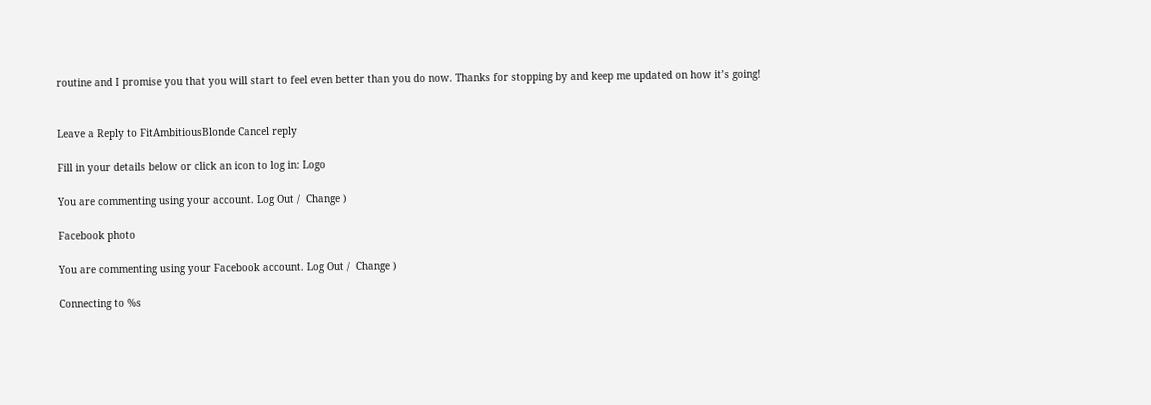routine and I promise you that you will start to feel even better than you do now. Thanks for stopping by and keep me updated on how it’s going!


Leave a Reply to FitAmbitiousBlonde Cancel reply

Fill in your details below or click an icon to log in: Logo

You are commenting using your account. Log Out /  Change )

Facebook photo

You are commenting using your Facebook account. Log Out /  Change )

Connecting to %s